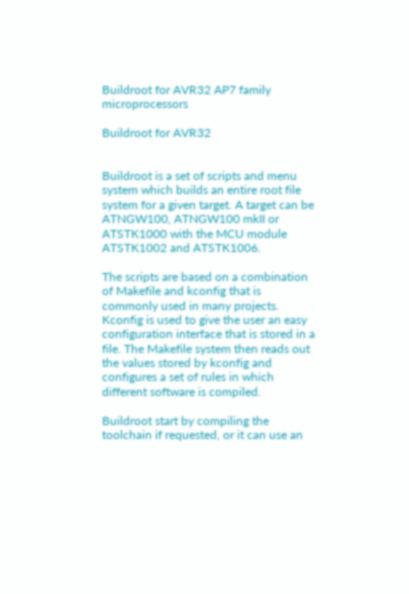Buildroot for AVR32 AP7 family microprocessors

Buildroot for AVR32


Buildroot is a set of scripts and menu system which builds an entire root file system for a given target. A target can be ATNGW100, ATNGW100 mkII or ATSTK1000 with the MCU module ATSTK1002 and ATSTK1006.

The scripts are based on a combination of Makefile and kconfig that is commonly used in many projects. Kconfig is used to give the user an easy configuration interface that is stored in a file. The Makefile system then reads out the values stored by kconfig and configures a set of rules in which different software is compiled.

Buildroot start by compiling the toolchain if requested, or it can use an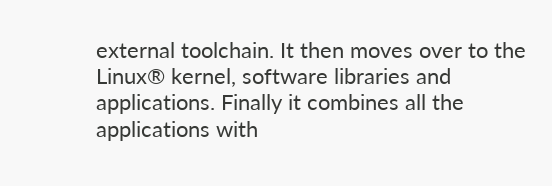external toolchain. It then moves over to the Linux® kernel, software libraries and applications. Finally it combines all the applications with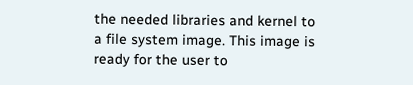the needed libraries and kernel to a file system image. This image is ready for the user to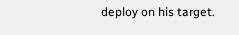deploy on his target.